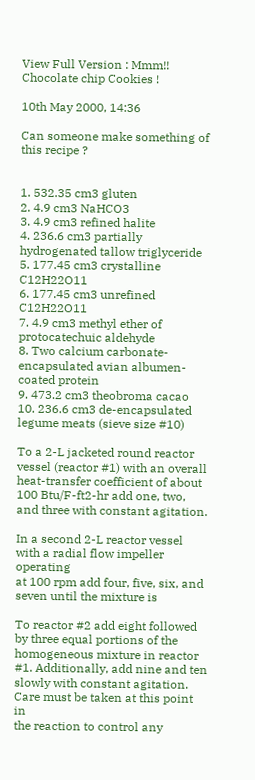View Full Version : Mmm!! Chocolate chip Cookies !

10th May 2000, 14:36

Can someone make something of this recipe ?


1. 532.35 cm3 gluten
2. 4.9 cm3 NaHCO3
3. 4.9 cm3 refined halite
4. 236.6 cm3 partially hydrogenated tallow triglyceride
5. 177.45 cm3 crystalline C12H22O11
6. 177.45 cm3 unrefined C12H22O11
7. 4.9 cm3 methyl ether of protocatechuic aldehyde
8. Two calcium carbonate-encapsulated avian albumen-coated protein
9. 473.2 cm3 theobroma cacao
10. 236.6 cm3 de-encapsulated legume meats (sieve size #10)

To a 2-L jacketed round reactor vessel (reactor #1) with an overall
heat-transfer coefficient of about 100 Btu/F-ft2-hr add one, two,
and three with constant agitation.

In a second 2-L reactor vessel with a radial flow impeller operating
at 100 rpm add four, five, six, and seven until the mixture is

To reactor #2 add eight followed by three equal portions of the
homogeneous mixture in reactor #1. Additionally, add nine and ten
slowly with constant agitation. Care must be taken at this point in
the reaction to control any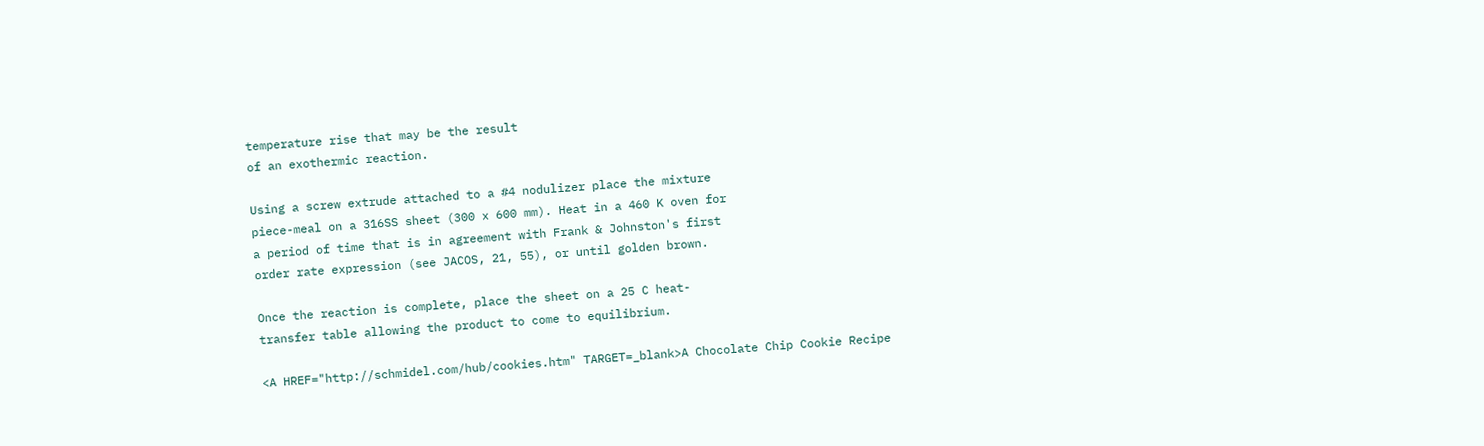temperature rise that may be the result
of an exothermic reaction.

Using a screw extrude attached to a #4 nodulizer place the mixture
piece-meal on a 316SS sheet (300 x 600 mm). Heat in a 460 K oven for
a period of time that is in agreement with Frank & Johnston's first
order rate expression (see JACOS, 21, 55), or until golden brown.

Once the reaction is complete, place the sheet on a 25 C heat-
transfer table allowing the product to come to equilibrium.

<A HREF="http://schmidel.com/hub/cookies.htm" TARGET=_blank>A Chocolate Chip Cookie Recipe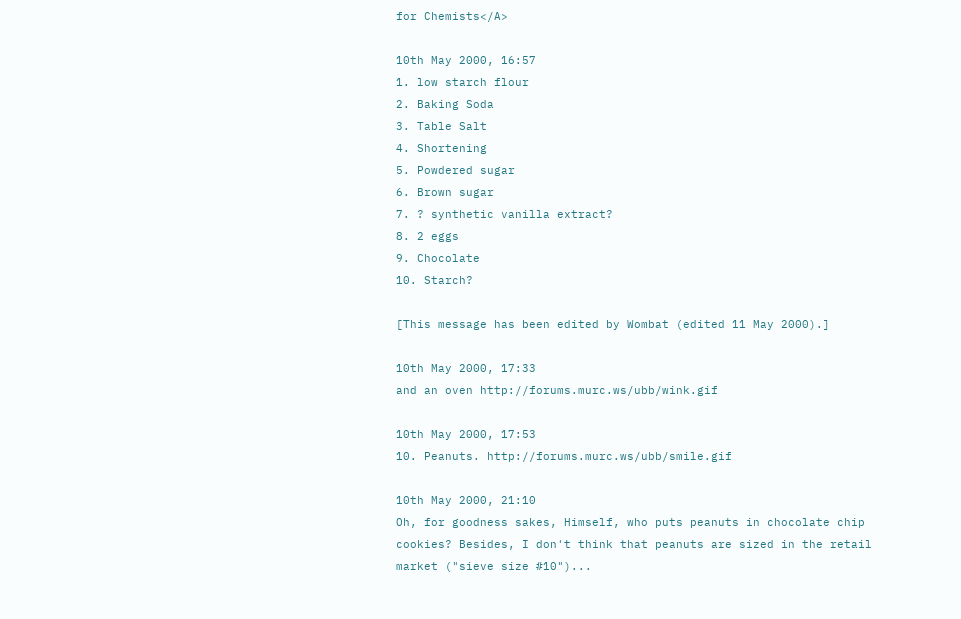for Chemists</A>

10th May 2000, 16:57
1. low starch flour
2. Baking Soda
3. Table Salt
4. Shortening
5. Powdered sugar
6. Brown sugar
7. ? synthetic vanilla extract?
8. 2 eggs
9. Chocolate
10. Starch?

[This message has been edited by Wombat (edited 11 May 2000).]

10th May 2000, 17:33
and an oven http://forums.murc.ws/ubb/wink.gif

10th May 2000, 17:53
10. Peanuts. http://forums.murc.ws/ubb/smile.gif

10th May 2000, 21:10
Oh, for goodness sakes, Himself, who puts peanuts in chocolate chip cookies? Besides, I don't think that peanuts are sized in the retail market ("sieve size #10")...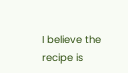I believe the recipe is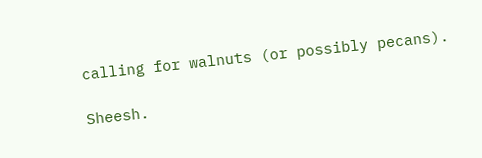calling for walnuts (or possibly pecans).

Sheesh.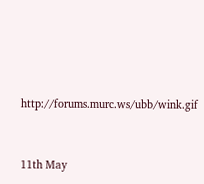http://forums.murc.ws/ubb/wink.gif


11th May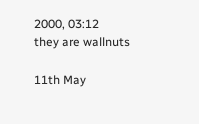2000, 03:12
they are wallnuts

11th May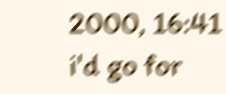2000, 16:41
i'd go for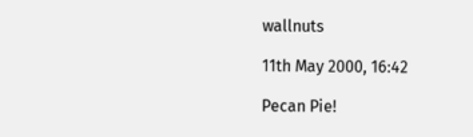wallnuts

11th May 2000, 16:42

Pecan Pie!